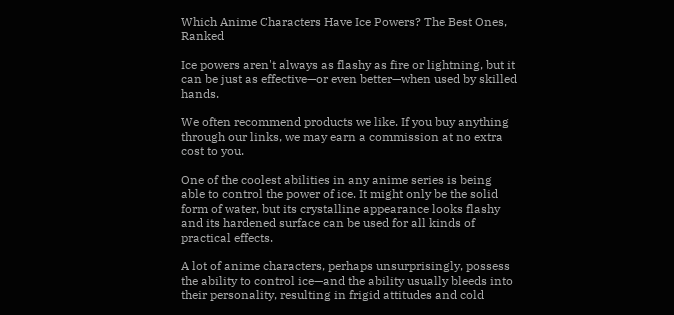Which Anime Characters Have Ice Powers? The Best Ones, Ranked

Ice powers aren't always as flashy as fire or lightning, but it can be just as effective—or even better—when used by skilled hands.

We often recommend products we like. If you buy anything through our links, we may earn a commission at no extra cost to you.

One of the coolest abilities in any anime series is being able to control the power of ice. It might only be the solid form of water, but its crystalline appearance looks flashy and its hardened surface can be used for all kinds of practical effects.

A lot of anime characters, perhaps unsurprisingly, possess the ability to control ice—and the ability usually bleeds into their personality, resulting in frigid attitudes and cold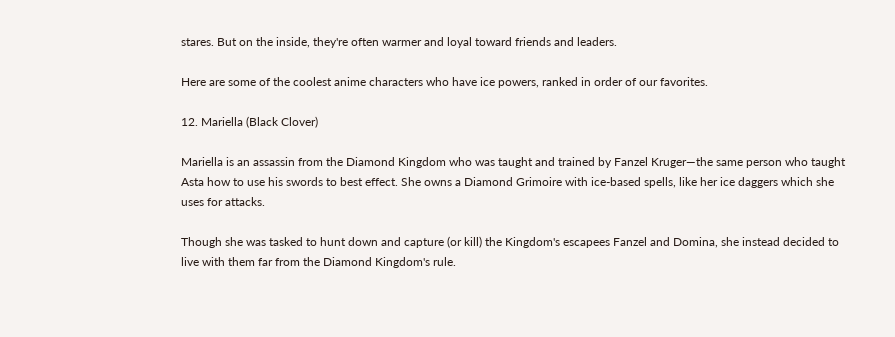stares. But on the inside, they're often warmer and loyal toward friends and leaders.

Here are some of the coolest anime characters who have ice powers, ranked in order of our favorites.

12. Mariella (Black Clover)

Mariella is an assassin from the Diamond Kingdom who was taught and trained by Fanzel Kruger—the same person who taught Asta how to use his swords to best effect. She owns a Diamond Grimoire with ice-based spells, like her ice daggers which she uses for attacks.

Though she was tasked to hunt down and capture (or kill) the Kingdom's escapees Fanzel and Domina, she instead decided to live with them far from the Diamond Kingdom's rule.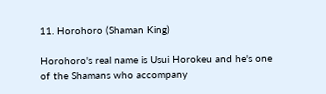11. Horohoro (Shaman King)

Horohoro's real name is Usui Horokeu and he's one of the Shamans who accompany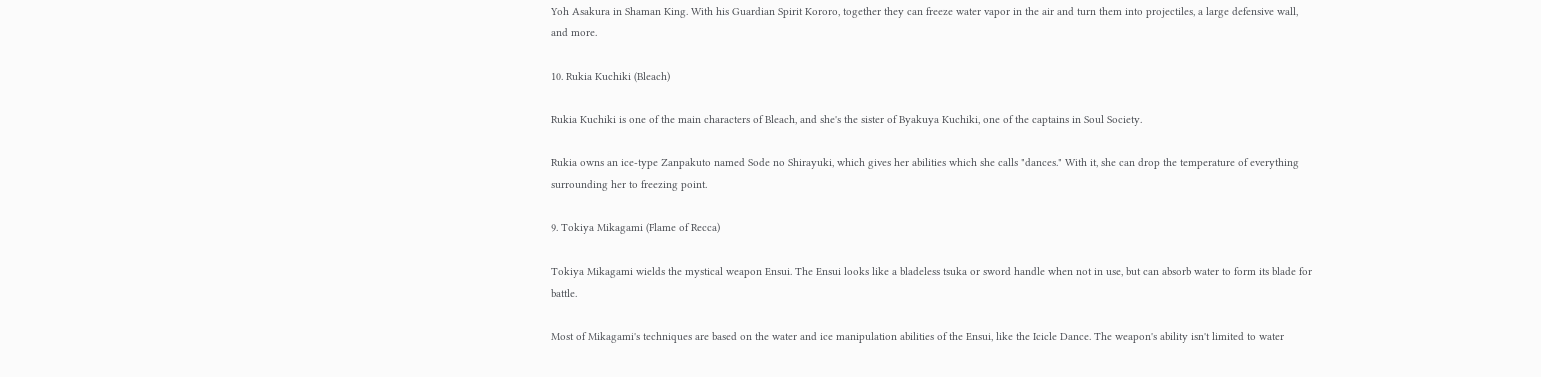Yoh Asakura in Shaman King. With his Guardian Spirit Kororo, together they can freeze water vapor in the air and turn them into projectiles, a large defensive wall, and more.

10. Rukia Kuchiki (Bleach)

Rukia Kuchiki is one of the main characters of Bleach, and she's the sister of Byakuya Kuchiki, one of the captains in Soul Society.

Rukia owns an ice-type Zanpakuto named Sode no Shirayuki, which gives her abilities which she calls "dances." With it, she can drop the temperature of everything surrounding her to freezing point.

9. Tokiya Mikagami (Flame of Recca)

Tokiya Mikagami wields the mystical weapon Ensui. The Ensui looks like a bladeless tsuka or sword handle when not in use, but can absorb water to form its blade for battle.

Most of Mikagami's techniques are based on the water and ice manipulation abilities of the Ensui, like the Icicle Dance. The weapon's ability isn't limited to water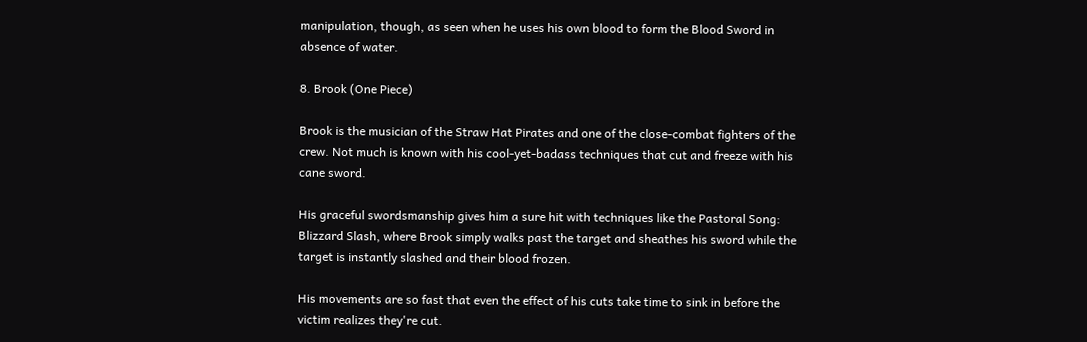manipulation, though, as seen when he uses his own blood to form the Blood Sword in absence of water.

8. Brook (One Piece)

Brook is the musician of the Straw Hat Pirates and one of the close-combat fighters of the crew. Not much is known with his cool-yet-badass techniques that cut and freeze with his cane sword.

His graceful swordsmanship gives him a sure hit with techniques like the Pastoral Song: Blizzard Slash, where Brook simply walks past the target and sheathes his sword while the target is instantly slashed and their blood frozen.

His movements are so fast that even the effect of his cuts take time to sink in before the victim realizes they're cut.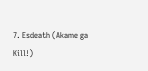7. Esdeath (Akame ga Kill!)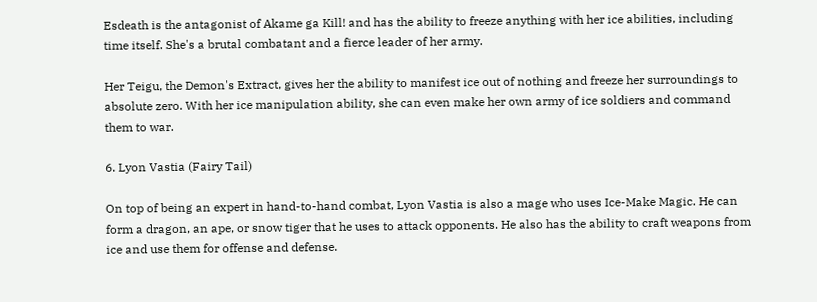Esdeath is the antagonist of Akame ga Kill! and has the ability to freeze anything with her ice abilities, including time itself. She's a brutal combatant and a fierce leader of her army.

Her Teigu, the Demon's Extract, gives her the ability to manifest ice out of nothing and freeze her surroundings to absolute zero. With her ice manipulation ability, she can even make her own army of ice soldiers and command them to war.

6. Lyon Vastia (Fairy Tail)

On top of being an expert in hand-to-hand combat, Lyon Vastia is also a mage who uses Ice-Make Magic. He can form a dragon, an ape, or snow tiger that he uses to attack opponents. He also has the ability to craft weapons from ice and use them for offense and defense.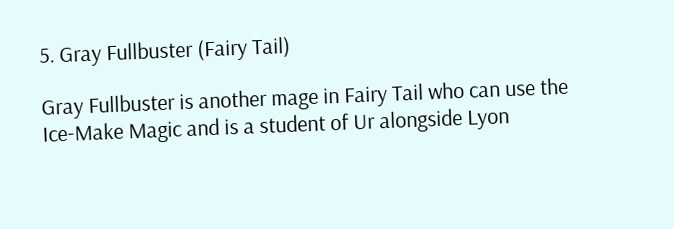5. Gray Fullbuster (Fairy Tail)

Gray Fullbuster is another mage in Fairy Tail who can use the Ice-Make Magic and is a student of Ur alongside Lyon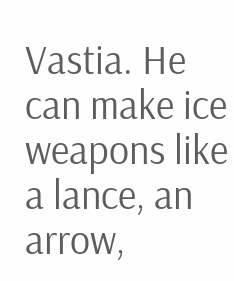Vastia. He can make ice weapons like a lance, an arrow,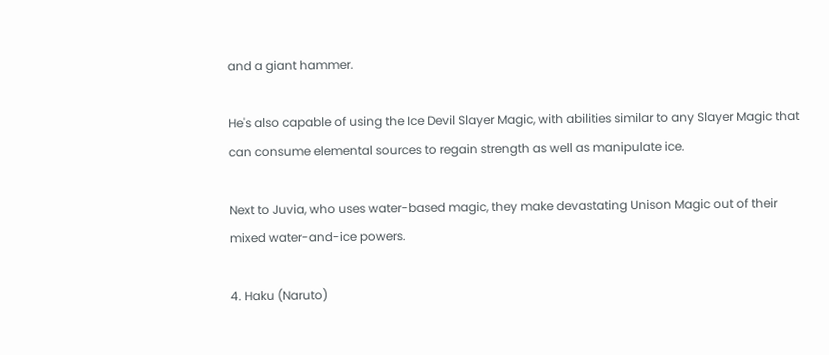and a giant hammer.

He's also capable of using the Ice Devil Slayer Magic, with abilities similar to any Slayer Magic that can consume elemental sources to regain strength as well as manipulate ice.

Next to Juvia, who uses water-based magic, they make devastating Unison Magic out of their mixed water-and-ice powers.

4. Haku (Naruto)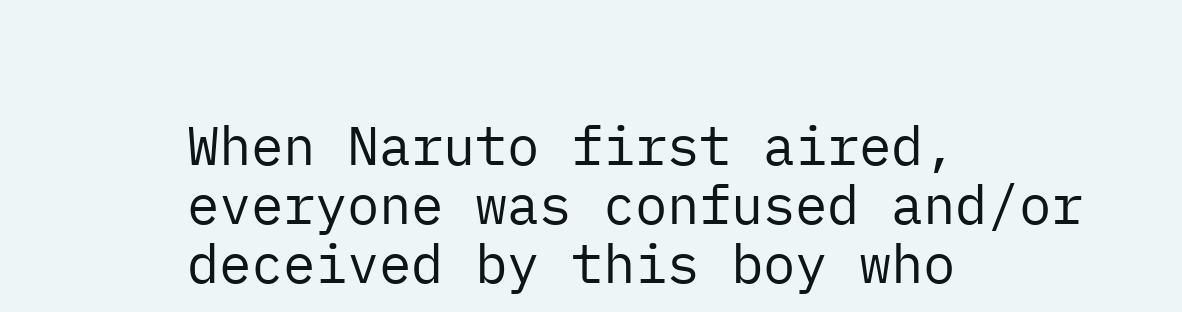When Naruto first aired, everyone was confused and/or deceived by this boy who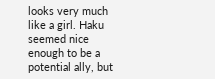looks very much like a girl. Haku seemed nice enough to be a potential ally, but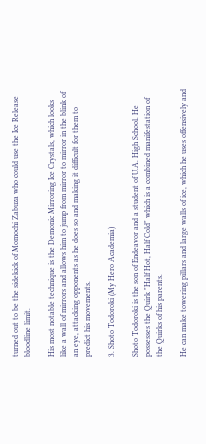turned out to be the sidekick of Momochi Zabuza who could use the Ice Release bloodline limit.

His most notable technique is the Demonic Mirroring Ice Crystals, which looks like a wall of mirrors and allows him to jump from mirror to mirror in the blink of an eye, attacking opponents as he does so and making it difficult for them to predict his movements.

3. Shoto Todoroki (My Hero Academia)

Shoto Todoroki is the son of Endeavor and a student of U.A. High School. He possesses the Quirk "Half Hot, Half Cold" which is a combined manifestation of the Quirks of his parents.

He can make towering pillars and large walls of ice, which he uses offensively and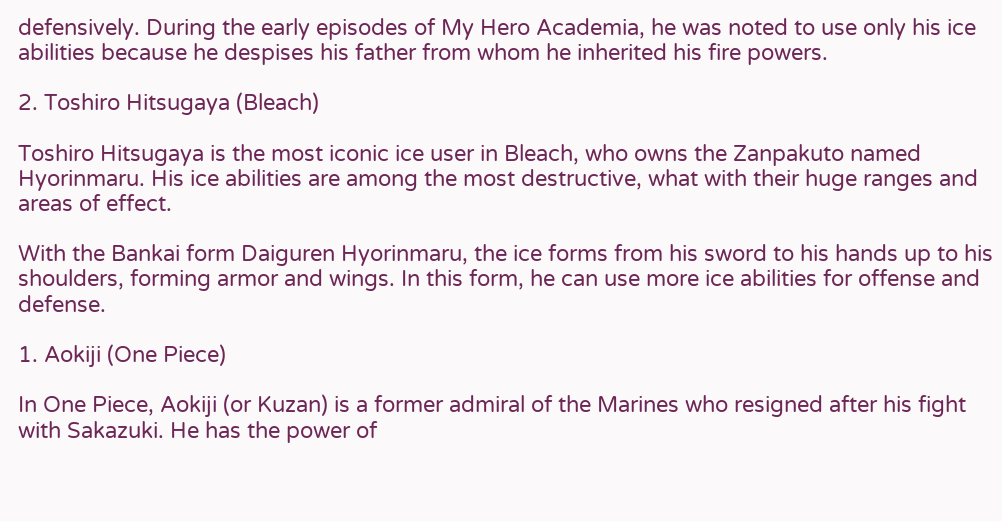defensively. During the early episodes of My Hero Academia, he was noted to use only his ice abilities because he despises his father from whom he inherited his fire powers.

2. Toshiro Hitsugaya (Bleach)

Toshiro Hitsugaya is the most iconic ice user in Bleach, who owns the Zanpakuto named Hyorinmaru. His ice abilities are among the most destructive, what with their huge ranges and areas of effect.

With the Bankai form Daiguren Hyorinmaru, the ice forms from his sword to his hands up to his shoulders, forming armor and wings. In this form, he can use more ice abilities for offense and defense.

1. Aokiji (One Piece)

In One Piece, Aokiji (or Kuzan) is a former admiral of the Marines who resigned after his fight with Sakazuki. He has the power of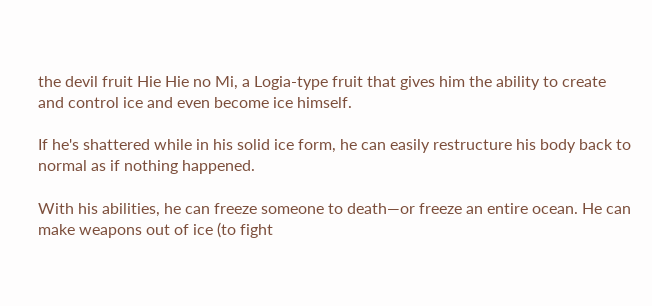the devil fruit Hie Hie no Mi, a Logia-type fruit that gives him the ability to create and control ice and even become ice himself.

If he's shattered while in his solid ice form, he can easily restructure his body back to normal as if nothing happened.

With his abilities, he can freeze someone to death—or freeze an entire ocean. He can make weapons out of ice (to fight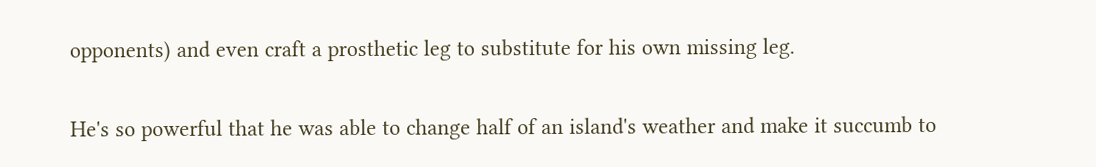opponents) and even craft a prosthetic leg to substitute for his own missing leg.

He's so powerful that he was able to change half of an island's weather and make it succumb to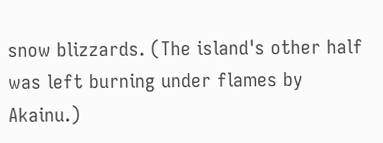snow blizzards. (The island's other half was left burning under flames by Akainu.)